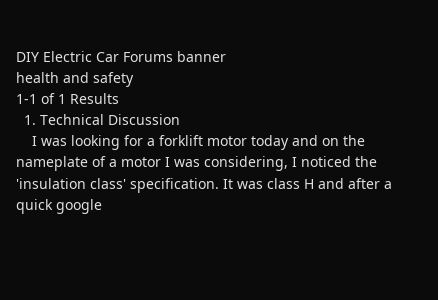DIY Electric Car Forums banner
health and safety
1-1 of 1 Results
  1. Technical Discussion
    I was looking for a forklift motor today and on the nameplate of a motor I was considering, I noticed the 'insulation class' specification. It was class H and after a quick google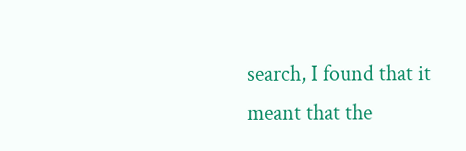search, I found that it meant that the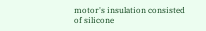motor's insulation consisted of silicone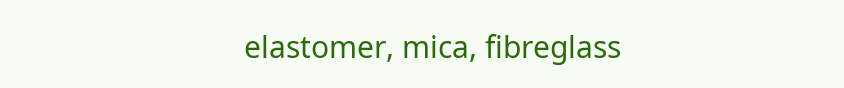elastomer, mica, fibreglass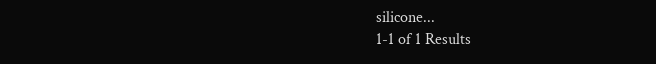silicone...
1-1 of 1 Results